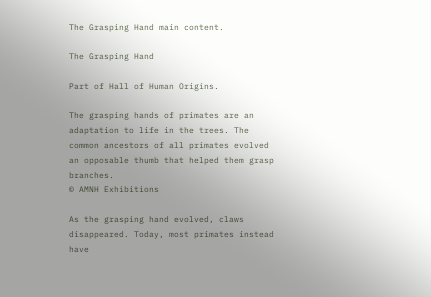The Grasping Hand main content.

The Grasping Hand

Part of Hall of Human Origins.

The grasping hands of primates are an adaptation to life in the trees. The common ancestors of all primates evolved an opposable thumb that helped them grasp branches.
© AMNH Exhibitions

As the grasping hand evolved, claws disappeared. Today, most primates instead have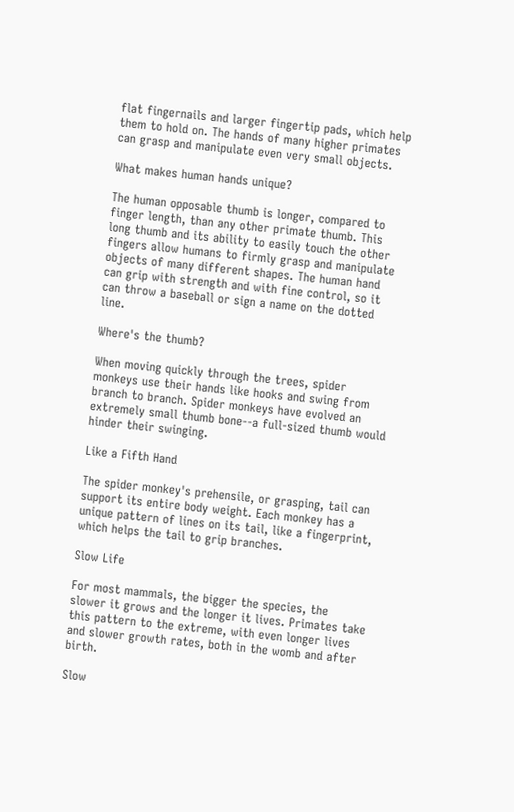flat fingernails and larger fingertip pads, which help them to hold on. The hands of many higher primates can grasp and manipulate even very small objects.

What makes human hands unique?

The human opposable thumb is longer, compared to finger length, than any other primate thumb. This long thumb and its ability to easily touch the other fingers allow humans to firmly grasp and manipulate objects of many different shapes. The human hand can grip with strength and with fine control, so it can throw a baseball or sign a name on the dotted line.

Where's the thumb?

When moving quickly through the trees, spider monkeys use their hands like hooks and swing from branch to branch. Spider monkeys have evolved an extremely small thumb bone--a full-sized thumb would hinder their swinging.

Like a Fifth Hand

The spider monkey's prehensile, or grasping, tail can support its entire body weight. Each monkey has a unique pattern of lines on its tail, like a fingerprint, which helps the tail to grip branches.

Slow Life

For most mammals, the bigger the species, the slower it grows and the longer it lives. Primates take this pattern to the extreme, with even longer lives and slower growth rates, both in the womb and after birth.

Slow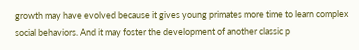growth may have evolved because it gives young primates more time to learn complex social behaviors. And it may foster the development of another classic p